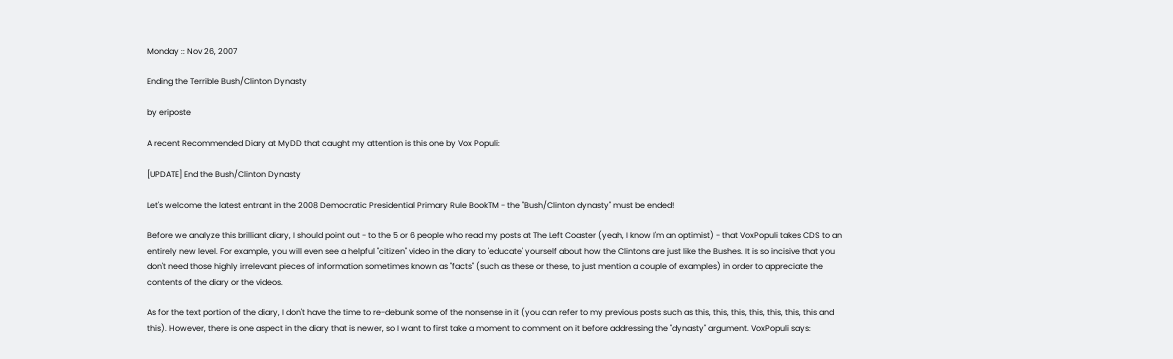Monday :: Nov 26, 2007

Ending the Terrible Bush/Clinton Dynasty

by eriposte

A recent Recommended Diary at MyDD that caught my attention is this one by Vox Populi:

[UPDATE] End the Bush/Clinton Dynasty

Let's welcome the latest entrant in the 2008 Democratic Presidential Primary Rule BookTM - the "Bush/Clinton dynasty" must be ended!

Before we analyze this brilliant diary, I should point out - to the 5 or 6 people who read my posts at The Left Coaster (yeah, I know I'm an optimist) - that VoxPopuli takes CDS to an entirely new level. For example, you will even see a helpful "citizen" video in the diary to 'educate' yourself about how the Clintons are just like the Bushes. It is so incisive that you don't need those highly irrelevant pieces of information sometimes known as "facts" (such as these or these, to just mention a couple of examples) in order to appreciate the contents of the diary or the videos.

As for the text portion of the diary, I don't have the time to re-debunk some of the nonsense in it (you can refer to my previous posts such as this, this, this, this, this, this, this and this). However, there is one aspect in the diary that is newer, so I want to first take a moment to comment on it before addressing the "dynasty" argument. VoxPopuli says: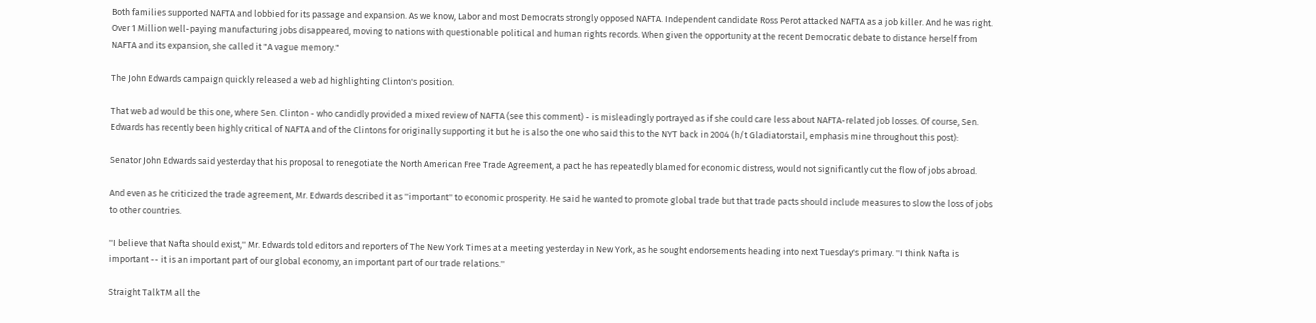Both families supported NAFTA and lobbied for its passage and expansion. As we know, Labor and most Democrats strongly opposed NAFTA. Independent candidate Ross Perot attacked NAFTA as a job killer. And he was right. Over 1 Million well-paying manufacturing jobs disappeared, moving to nations with questionable political and human rights records. When given the opportunity at the recent Democratic debate to distance herself from NAFTA and its expansion, she called it "A vague memory."

The John Edwards campaign quickly released a web ad highlighting Clinton's position.

That web ad would be this one, where Sen. Clinton - who candidly provided a mixed review of NAFTA (see this comment) - is misleadingly portrayed as if she could care less about NAFTA-related job losses. Of course, Sen. Edwards has recently been highly critical of NAFTA and of the Clintons for originally supporting it but he is also the one who said this to the NYT back in 2004 (h/t Gladiatorstail, emphasis mine throughout this post):

Senator John Edwards said yesterday that his proposal to renegotiate the North American Free Trade Agreement, a pact he has repeatedly blamed for economic distress, would not significantly cut the flow of jobs abroad.

And even as he criticized the trade agreement, Mr. Edwards described it as ''important'' to economic prosperity. He said he wanted to promote global trade but that trade pacts should include measures to slow the loss of jobs to other countries.

''I believe that Nafta should exist,'' Mr. Edwards told editors and reporters of The New York Times at a meeting yesterday in New York, as he sought endorsements heading into next Tuesday's primary. ''I think Nafta is important -- it is an important part of our global economy, an important part of our trade relations.''

Straight TalkTM all the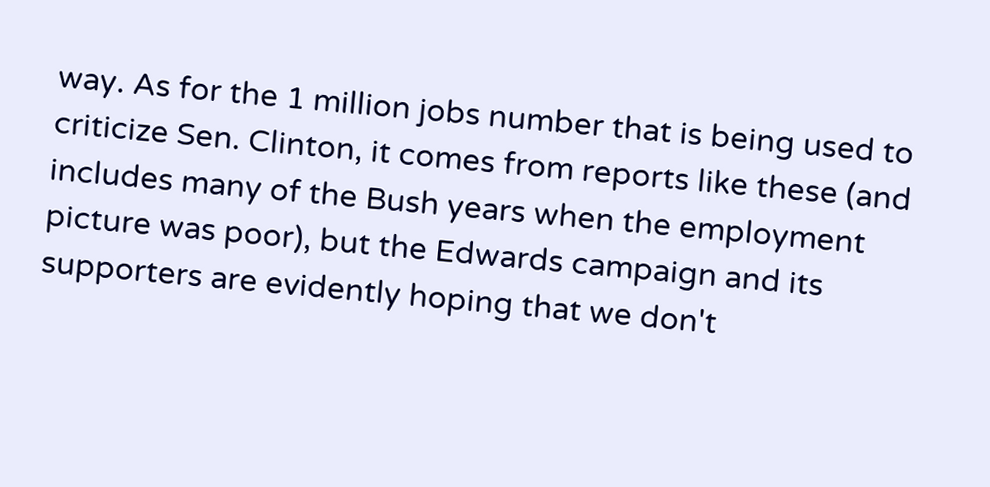way. As for the 1 million jobs number that is being used to criticize Sen. Clinton, it comes from reports like these (and includes many of the Bush years when the employment picture was poor), but the Edwards campaign and its supporters are evidently hoping that we don't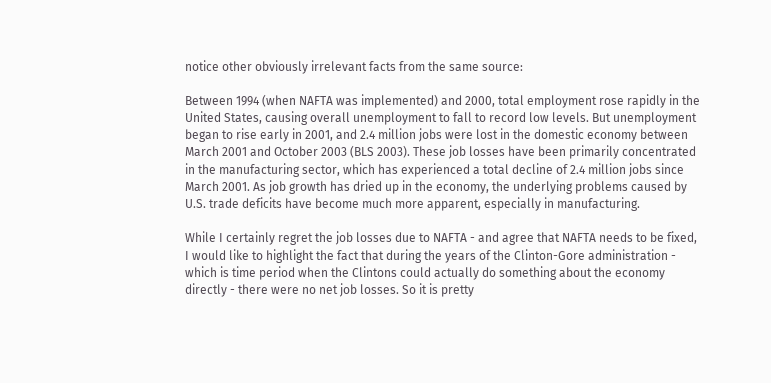notice other obviously irrelevant facts from the same source:

Between 1994 (when NAFTA was implemented) and 2000, total employment rose rapidly in the United States, causing overall unemployment to fall to record low levels. But unemployment began to rise early in 2001, and 2.4 million jobs were lost in the domestic economy between March 2001 and October 2003 (BLS 2003). These job losses have been primarily concentrated in the manufacturing sector, which has experienced a total decline of 2.4 million jobs since March 2001. As job growth has dried up in the economy, the underlying problems caused by U.S. trade deficits have become much more apparent, especially in manufacturing.

While I certainly regret the job losses due to NAFTA - and agree that NAFTA needs to be fixed, I would like to highlight the fact that during the years of the Clinton-Gore administration - which is time period when the Clintons could actually do something about the economy directly - there were no net job losses. So it is pretty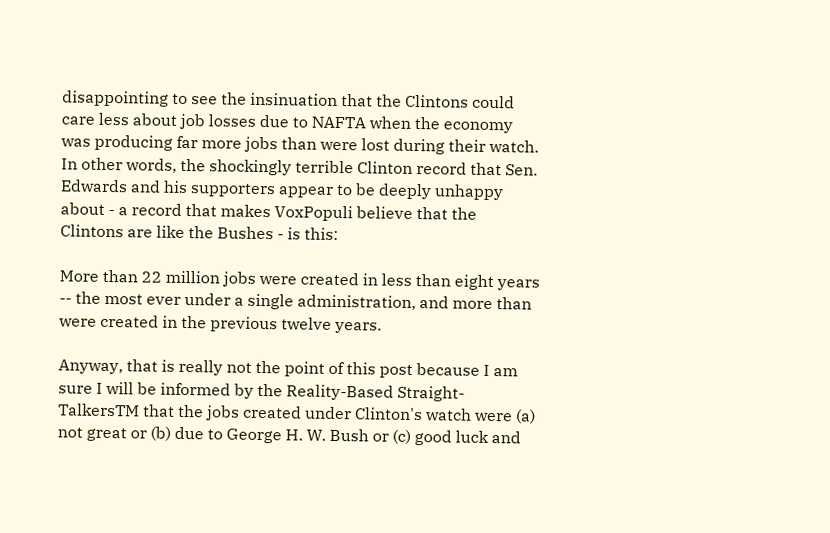disappointing to see the insinuation that the Clintons could care less about job losses due to NAFTA when the economy was producing far more jobs than were lost during their watch. In other words, the shockingly terrible Clinton record that Sen. Edwards and his supporters appear to be deeply unhappy about - a record that makes VoxPopuli believe that the Clintons are like the Bushes - is this:

More than 22 million jobs were created in less than eight years -- the most ever under a single administration, and more than were created in the previous twelve years.

Anyway, that is really not the point of this post because I am sure I will be informed by the Reality-Based Straight-TalkersTM that the jobs created under Clinton's watch were (a) not great or (b) due to George H. W. Bush or (c) good luck and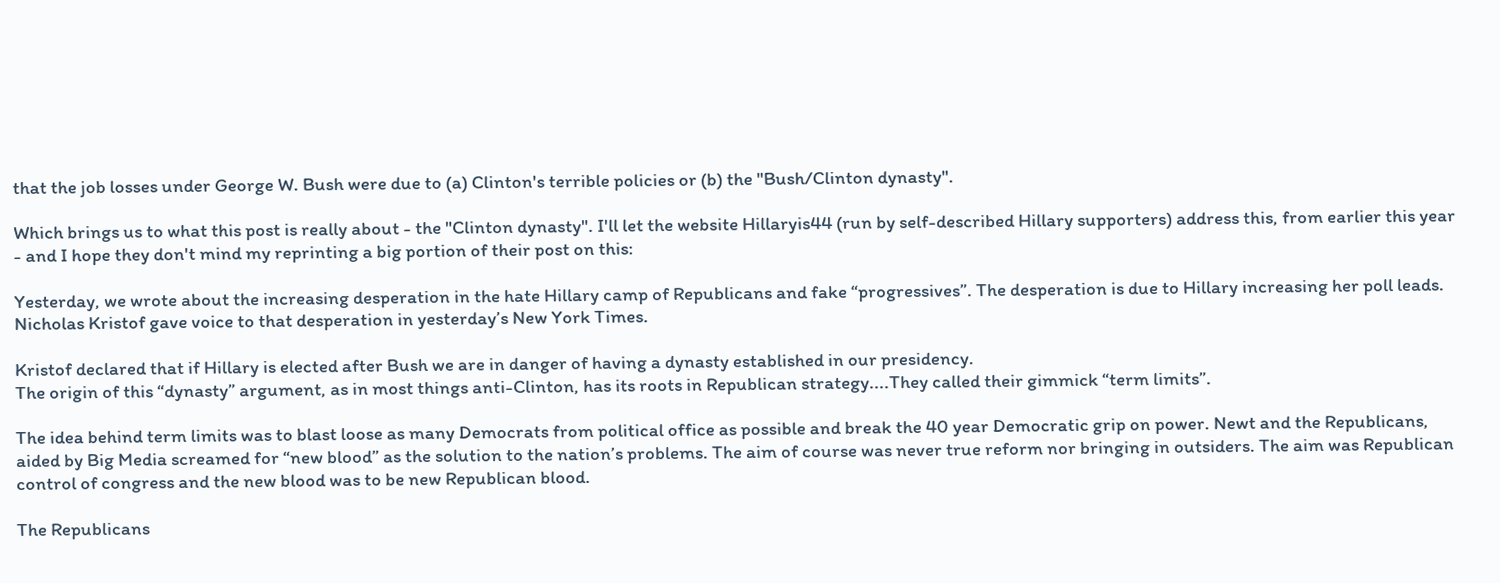that the job losses under George W. Bush were due to (a) Clinton's terrible policies or (b) the "Bush/Clinton dynasty".

Which brings us to what this post is really about - the "Clinton dynasty". I'll let the website Hillaryis44 (run by self-described Hillary supporters) address this, from earlier this year - and I hope they don't mind my reprinting a big portion of their post on this:

Yesterday, we wrote about the increasing desperation in the hate Hillary camp of Republicans and fake “progressives”. The desperation is due to Hillary increasing her poll leads. Nicholas Kristof gave voice to that desperation in yesterday’s New York Times.

Kristof declared that if Hillary is elected after Bush we are in danger of having a dynasty established in our presidency.
The origin of this “dynasty” argument, as in most things anti-Clinton, has its roots in Republican strategy....They called their gimmick “term limits”.

The idea behind term limits was to blast loose as many Democrats from political office as possible and break the 40 year Democratic grip on power. Newt and the Republicans, aided by Big Media screamed for “new blood” as the solution to the nation’s problems. The aim of course was never true reform nor bringing in outsiders. The aim was Republican control of congress and the new blood was to be new Republican blood.

The Republicans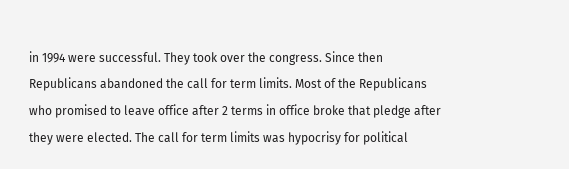in 1994 were successful. They took over the congress. Since then Republicans abandoned the call for term limits. Most of the Republicans who promised to leave office after 2 terms in office broke that pledge after they were elected. The call for term limits was hypocrisy for political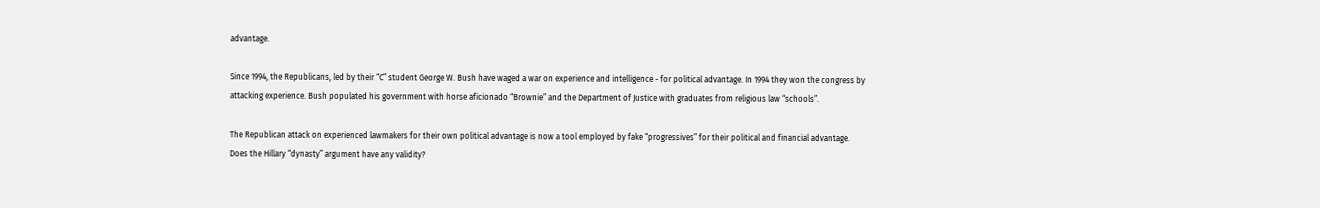advantage.

Since 1994, the Republicans, led by their “C” student George W. Bush have waged a war on experience and intelligence - for political advantage. In 1994 they won the congress by attacking experience. Bush populated his government with horse aficionado “Brownie” and the Department of Justice with graduates from religious law “schools”.

The Republican attack on experienced lawmakers for their own political advantage is now a tool employed by fake “progressives” for their political and financial advantage.
Does the Hillary “dynasty” argument have any validity?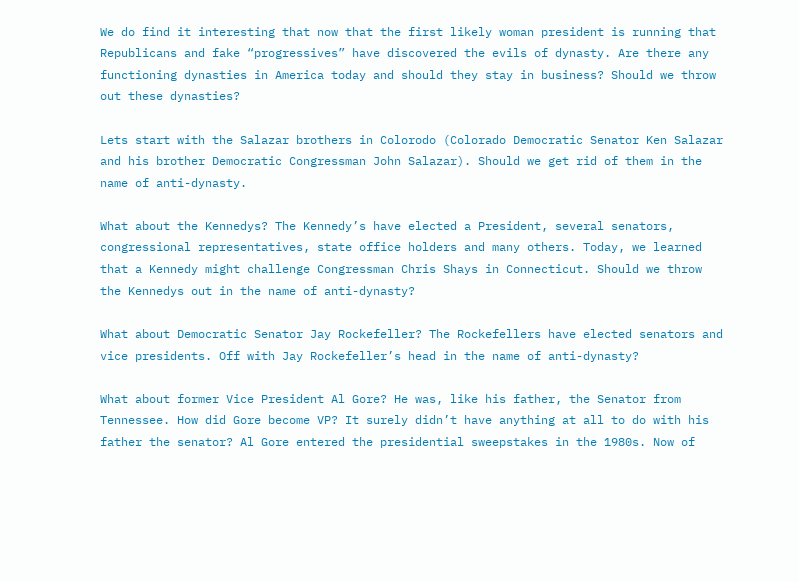We do find it interesting that now that the first likely woman president is running that Republicans and fake “progressives” have discovered the evils of dynasty. Are there any functioning dynasties in America today and should they stay in business? Should we throw out these dynasties?

Lets start with the Salazar brothers in Colorodo (Colorado Democratic Senator Ken Salazar and his brother Democratic Congressman John Salazar). Should we get rid of them in the name of anti-dynasty.

What about the Kennedys? The Kennedy’s have elected a President, several senators, congressional representatives, state office holders and many others. Today, we learned that a Kennedy might challenge Congressman Chris Shays in Connecticut. Should we throw the Kennedys out in the name of anti-dynasty?

What about Democratic Senator Jay Rockefeller? The Rockefellers have elected senators and vice presidents. Off with Jay Rockefeller’s head in the name of anti-dynasty?

What about former Vice President Al Gore? He was, like his father, the Senator from Tennessee. How did Gore become VP? It surely didn’t have anything at all to do with his father the senator? Al Gore entered the presidential sweepstakes in the 1980s. Now of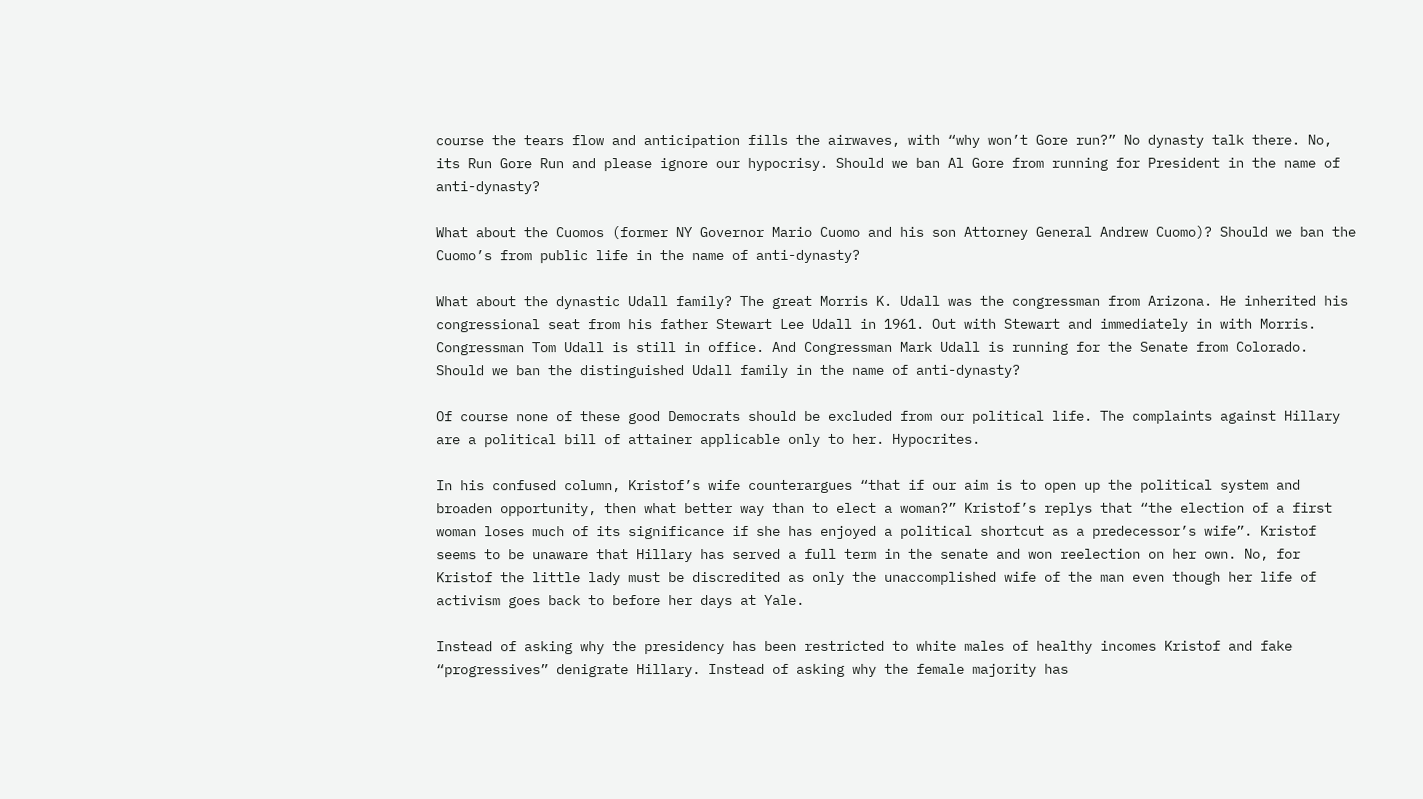course the tears flow and anticipation fills the airwaves, with “why won’t Gore run?” No dynasty talk there. No, its Run Gore Run and please ignore our hypocrisy. Should we ban Al Gore from running for President in the name of anti-dynasty?

What about the Cuomos (former NY Governor Mario Cuomo and his son Attorney General Andrew Cuomo)? Should we ban the Cuomo’s from public life in the name of anti-dynasty?

What about the dynastic Udall family? The great Morris K. Udall was the congressman from Arizona. He inherited his congressional seat from his father Stewart Lee Udall in 1961. Out with Stewart and immediately in with Morris. Congressman Tom Udall is still in office. And Congressman Mark Udall is running for the Senate from Colorado. Should we ban the distinguished Udall family in the name of anti-dynasty?

Of course none of these good Democrats should be excluded from our political life. The complaints against Hillary are a political bill of attainer applicable only to her. Hypocrites.

In his confused column, Kristof’s wife counterargues “that if our aim is to open up the political system and broaden opportunity, then what better way than to elect a woman?” Kristof’s replys that “the election of a first woman loses much of its significance if she has enjoyed a political shortcut as a predecessor’s wife”. Kristof seems to be unaware that Hillary has served a full term in the senate and won reelection on her own. No, for Kristof the little lady must be discredited as only the unaccomplished wife of the man even though her life of activism goes back to before her days at Yale.

Instead of asking why the presidency has been restricted to white males of healthy incomes Kristof and fake “progressives” denigrate Hillary. Instead of asking why the female majority has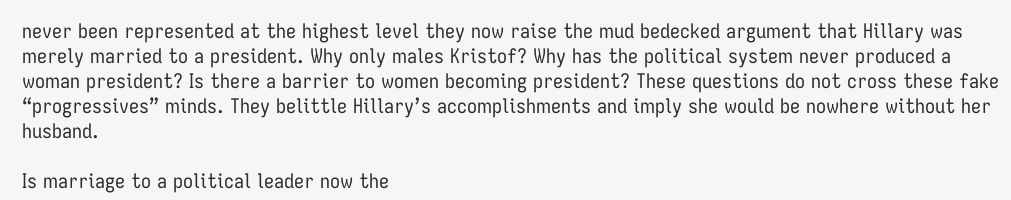never been represented at the highest level they now raise the mud bedecked argument that Hillary was merely married to a president. Why only males Kristof? Why has the political system never produced a woman president? Is there a barrier to women becoming president? These questions do not cross these fake “progressives” minds. They belittle Hillary’s accomplishments and imply she would be nowhere without her husband.

Is marriage to a political leader now the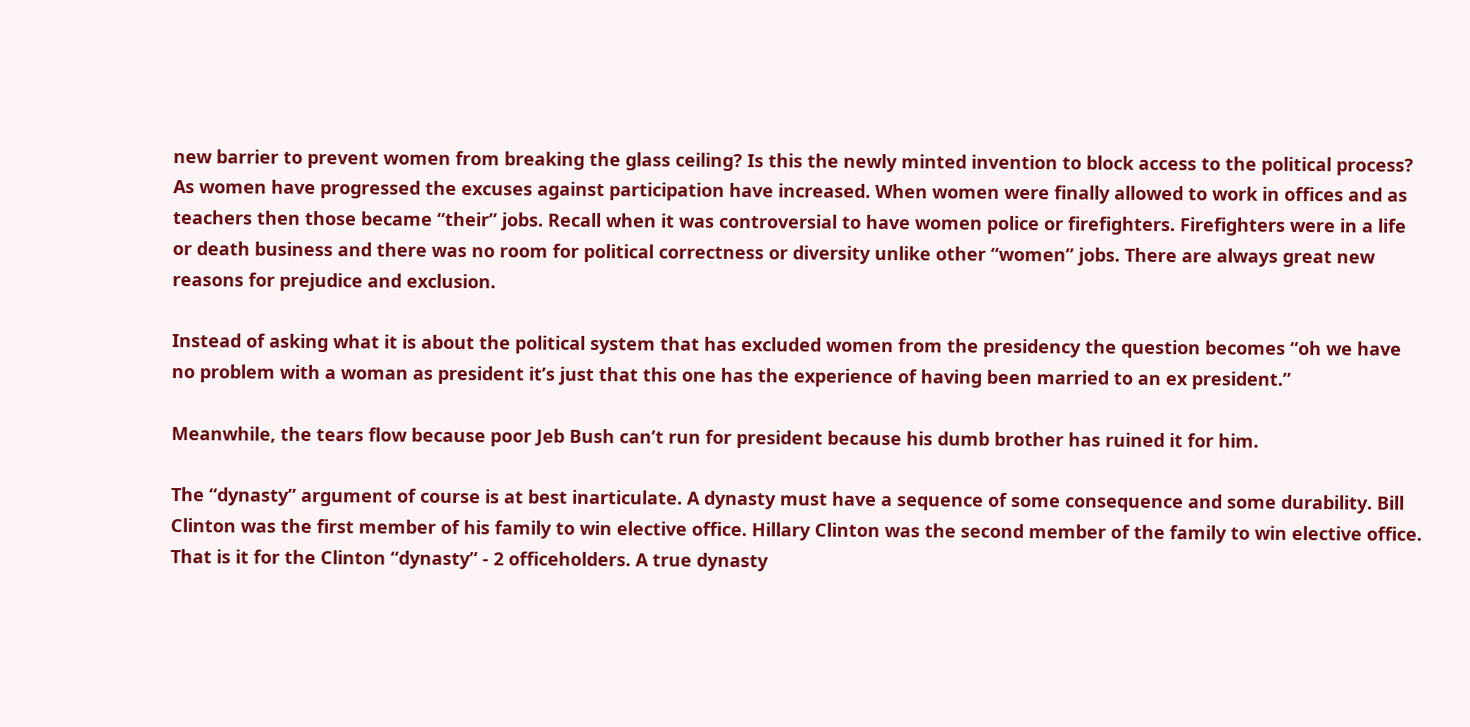new barrier to prevent women from breaking the glass ceiling? Is this the newly minted invention to block access to the political process? As women have progressed the excuses against participation have increased. When women were finally allowed to work in offices and as teachers then those became “their” jobs. Recall when it was controversial to have women police or firefighters. Firefighters were in a life or death business and there was no room for political correctness or diversity unlike other “women” jobs. There are always great new reasons for prejudice and exclusion.

Instead of asking what it is about the political system that has excluded women from the presidency the question becomes “oh we have no problem with a woman as president it’s just that this one has the experience of having been married to an ex president.”

Meanwhile, the tears flow because poor Jeb Bush can’t run for president because his dumb brother has ruined it for him.

The “dynasty” argument of course is at best inarticulate. A dynasty must have a sequence of some consequence and some durability. Bill Clinton was the first member of his family to win elective office. Hillary Clinton was the second member of the family to win elective office. That is it for the Clinton “dynasty” - 2 officeholders. A true dynasty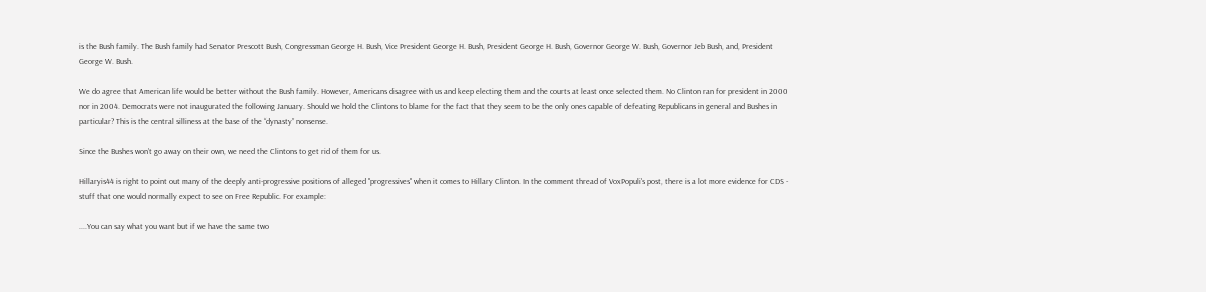is the Bush family. The Bush family had Senator Prescott Bush, Congressman George H. Bush, Vice President George H. Bush, President George H. Bush, Governor George W. Bush, Governor Jeb Bush, and, President George W. Bush.

We do agree that American life would be better without the Bush family. However, Americans disagree with us and keep electing them and the courts at least once selected them. No Clinton ran for president in 2000 nor in 2004. Democrats were not inaugurated the following January. Should we hold the Clintons to blame for the fact that they seem to be the only ones capable of defeating Republicans in general and Bushes in particular? This is the central silliness at the base of the “dynasty” nonsense.

Since the Bushes won’t go away on their own, we need the Clintons to get rid of them for us.

Hillaryis44 is right to point out many of the deeply anti-progressive positions of alleged "progressives" when it comes to Hillary Clinton. In the comment thread of VoxPopuli's post, there is a lot more evidence for CDS - stuff that one would normally expect to see on Free Republic. For example:

....You can say what you want but if we have the same two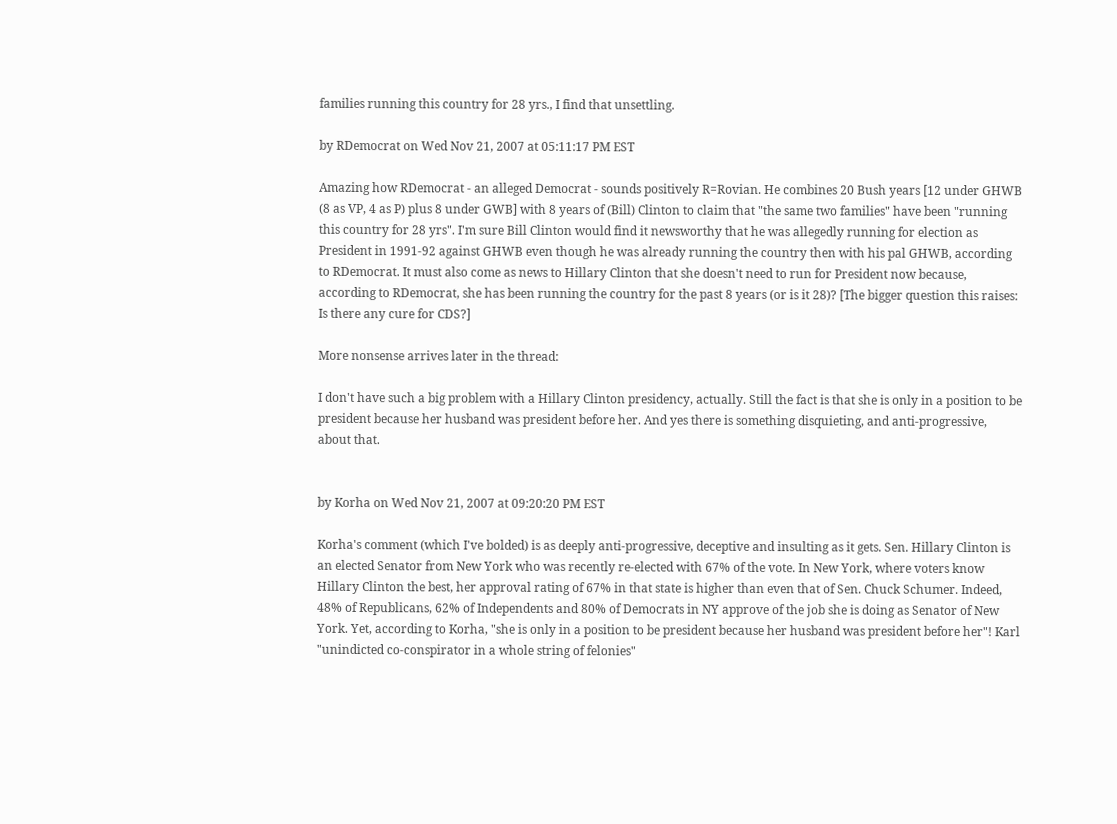families running this country for 28 yrs., I find that unsettling.

by RDemocrat on Wed Nov 21, 2007 at 05:11:17 PM EST

Amazing how RDemocrat - an alleged Democrat - sounds positively R=Rovian. He combines 20 Bush years [12 under GHWB (8 as VP, 4 as P) plus 8 under GWB] with 8 years of (Bill) Clinton to claim that "the same two families" have been "running this country for 28 yrs". I'm sure Bill Clinton would find it newsworthy that he was allegedly running for election as President in 1991-92 against GHWB even though he was already running the country then with his pal GHWB, according to RDemocrat. It must also come as news to Hillary Clinton that she doesn't need to run for President now because, according to RDemocrat, she has been running the country for the past 8 years (or is it 28)? [The bigger question this raises: Is there any cure for CDS?]

More nonsense arrives later in the thread:

I don't have such a big problem with a Hillary Clinton presidency, actually. Still the fact is that she is only in a position to be president because her husband was president before her. And yes there is something disquieting, and anti-progressive, about that.


by Korha on Wed Nov 21, 2007 at 09:20:20 PM EST

Korha's comment (which I've bolded) is as deeply anti-progressive, deceptive and insulting as it gets. Sen. Hillary Clinton is an elected Senator from New York who was recently re-elected with 67% of the vote. In New York, where voters know Hillary Clinton the best, her approval rating of 67% in that state is higher than even that of Sen. Chuck Schumer. Indeed, 48% of Republicans, 62% of Independents and 80% of Democrats in NY approve of the job she is doing as Senator of New York. Yet, according to Korha, "she is only in a position to be president because her husband was president before her"! Karl "unindicted co-conspirator in a whole string of felonies"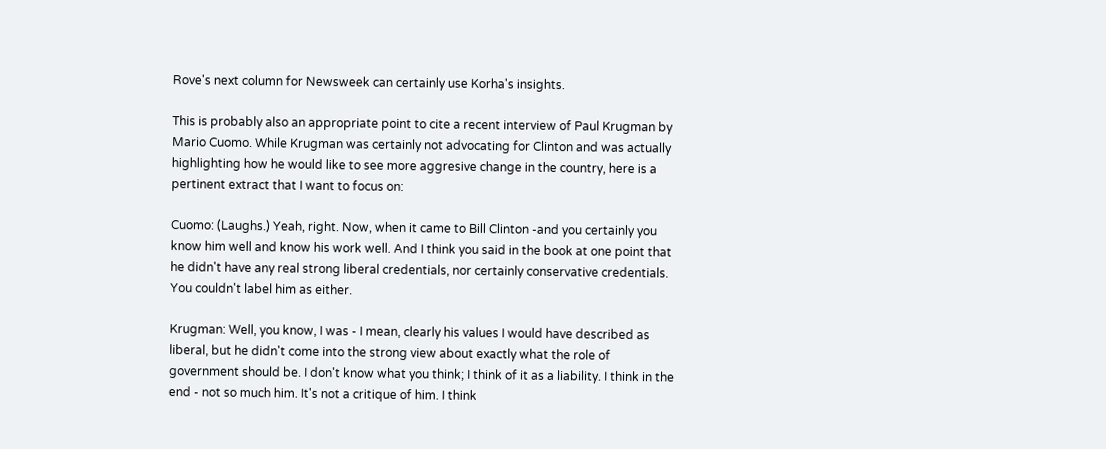Rove's next column for Newsweek can certainly use Korha's insights.

This is probably also an appropriate point to cite a recent interview of Paul Krugman by Mario Cuomo. While Krugman was certainly not advocating for Clinton and was actually highlighting how he would like to see more aggresive change in the country, here is a pertinent extract that I want to focus on:

Cuomo: (Laughs.) Yeah, right. Now, when it came to Bill Clinton -and you certainly you know him well and know his work well. And I think you said in the book at one point that he didn't have any real strong liberal credentials, nor certainly conservative credentials. You couldn't label him as either.

Krugman: Well, you know, I was - I mean, clearly his values I would have described as liberal, but he didn't come into the strong view about exactly what the role of government should be. I don't know what you think; I think of it as a liability. I think in the end - not so much him. It's not a critique of him. I think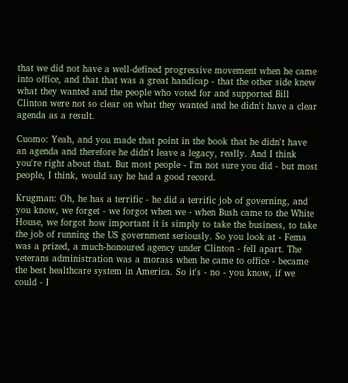that we did not have a well-defined progressive movement when he came into office, and that that was a great handicap - that the other side knew what they wanted and the people who voted for and supported Bill Clinton were not so clear on what they wanted and he didn't have a clear agenda as a result.

Cuomo: Yeah, and you made that point in the book that he didn't have an agenda and therefore he didn't leave a legacy, really. And I think you're right about that. But most people - I'm not sure you did - but most people, I think, would say he had a good record.

Krugman: Oh, he has a terrific - he did a terrific job of governing, and you know, we forget - we forgot when we - when Bush came to the White House, we forgot how important it is simply to take the business, to take the job of running the US government seriously. So you look at - Fema was a prized, a much-honoured agency under Clinton - fell apart. The veterans administration was a morass when he came to office - became the best healthcare system in America. So it's - no - you know, if we could - I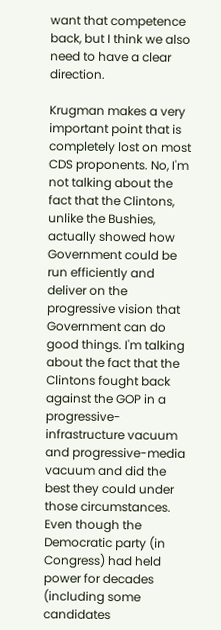want that competence back, but I think we also need to have a clear direction.

Krugman makes a very important point that is completely lost on most CDS proponents. No, I'm not talking about the fact that the Clintons, unlike the Bushies, actually showed how Government could be run efficiently and deliver on the progressive vision that Government can do good things. I'm talking about the fact that the Clintons fought back against the GOP in a progressive-infrastructure vacuum and progressive-media vacuum and did the best they could under those circumstances. Even though the Democratic party (in Congress) had held power for decades (including some candidates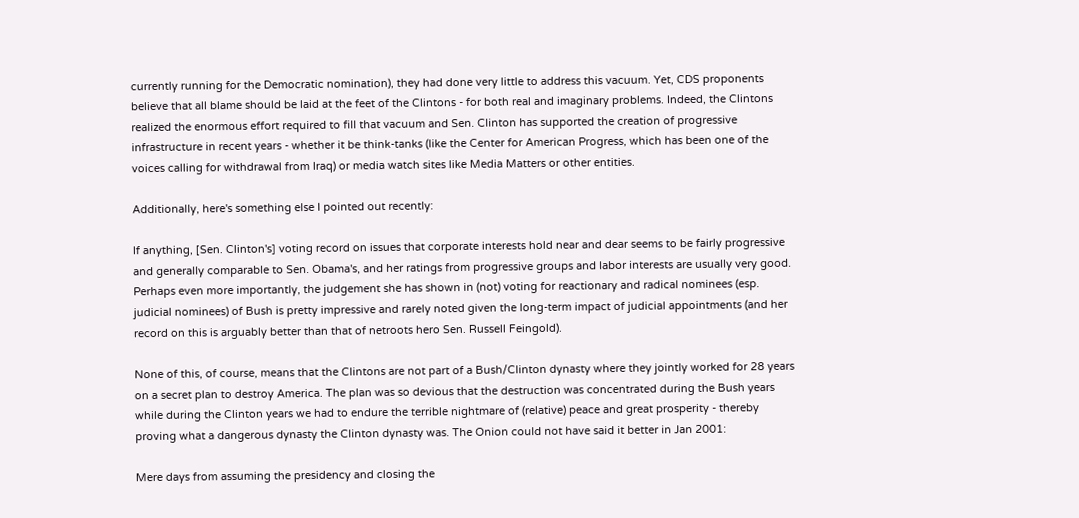currently running for the Democratic nomination), they had done very little to address this vacuum. Yet, CDS proponents believe that all blame should be laid at the feet of the Clintons - for both real and imaginary problems. Indeed, the Clintons realized the enormous effort required to fill that vacuum and Sen. Clinton has supported the creation of progressive infrastructure in recent years - whether it be think-tanks (like the Center for American Progress, which has been one of the voices calling for withdrawal from Iraq) or media watch sites like Media Matters or other entities.

Additionally, here's something else I pointed out recently:

If anything, [Sen. Clinton's] voting record on issues that corporate interests hold near and dear seems to be fairly progressive and generally comparable to Sen. Obama's, and her ratings from progressive groups and labor interests are usually very good. Perhaps even more importantly, the judgement she has shown in (not) voting for reactionary and radical nominees (esp. judicial nominees) of Bush is pretty impressive and rarely noted given the long-term impact of judicial appointments (and her record on this is arguably better than that of netroots hero Sen. Russell Feingold).

None of this, of course, means that the Clintons are not part of a Bush/Clinton dynasty where they jointly worked for 28 years on a secret plan to destroy America. The plan was so devious that the destruction was concentrated during the Bush years while during the Clinton years we had to endure the terrible nightmare of (relative) peace and great prosperity - thereby proving what a dangerous dynasty the Clinton dynasty was. The Onion could not have said it better in Jan 2001:

Mere days from assuming the presidency and closing the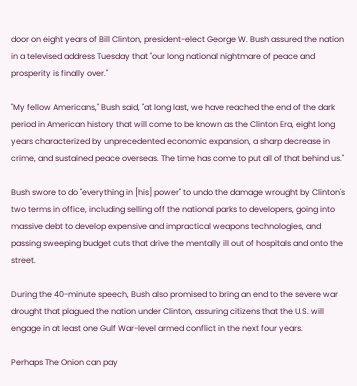door on eight years of Bill Clinton, president-elect George W. Bush assured the nation in a televised address Tuesday that "our long national nightmare of peace and prosperity is finally over."

"My fellow Americans," Bush said, "at long last, we have reached the end of the dark period in American history that will come to be known as the Clinton Era, eight long years characterized by unprecedented economic expansion, a sharp decrease in crime, and sustained peace overseas. The time has come to put all of that behind us."

Bush swore to do "everything in [his] power" to undo the damage wrought by Clinton's two terms in office, including selling off the national parks to developers, going into massive debt to develop expensive and impractical weapons technologies, and passing sweeping budget cuts that drive the mentally ill out of hospitals and onto the street.

During the 40-minute speech, Bush also promised to bring an end to the severe war drought that plagued the nation under Clinton, assuring citizens that the U.S. will engage in at least one Gulf War-level armed conflict in the next four years.

Perhaps The Onion can pay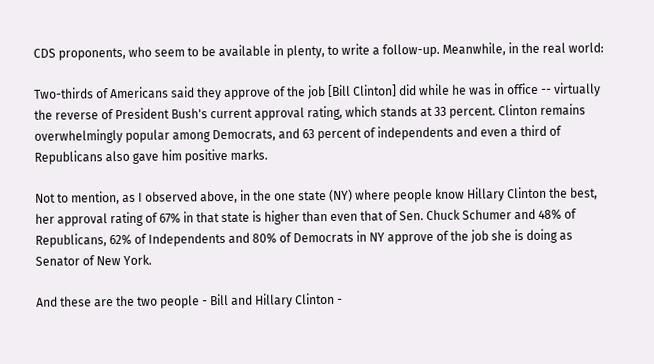CDS proponents, who seem to be available in plenty, to write a follow-up. Meanwhile, in the real world:

Two-thirds of Americans said they approve of the job [Bill Clinton] did while he was in office -- virtually the reverse of President Bush's current approval rating, which stands at 33 percent. Clinton remains overwhelmingly popular among Democrats, and 63 percent of independents and even a third of Republicans also gave him positive marks.

Not to mention, as I observed above, in the one state (NY) where people know Hillary Clinton the best, her approval rating of 67% in that state is higher than even that of Sen. Chuck Schumer and 48% of Republicans, 62% of Independents and 80% of Democrats in NY approve of the job she is doing as Senator of New York.

And these are the two people - Bill and Hillary Clinton -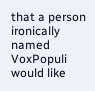that a person ironically named VoxPopuli would like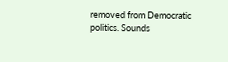removed from Democratic politics. Sounds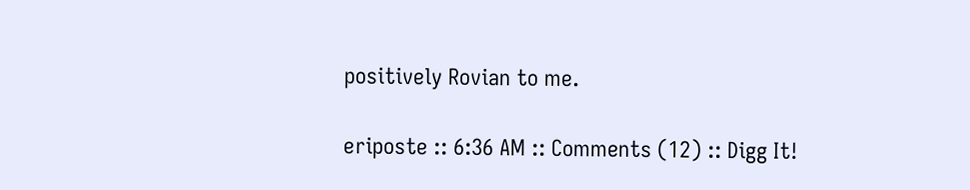positively Rovian to me.

eriposte :: 6:36 AM :: Comments (12) :: Digg It!